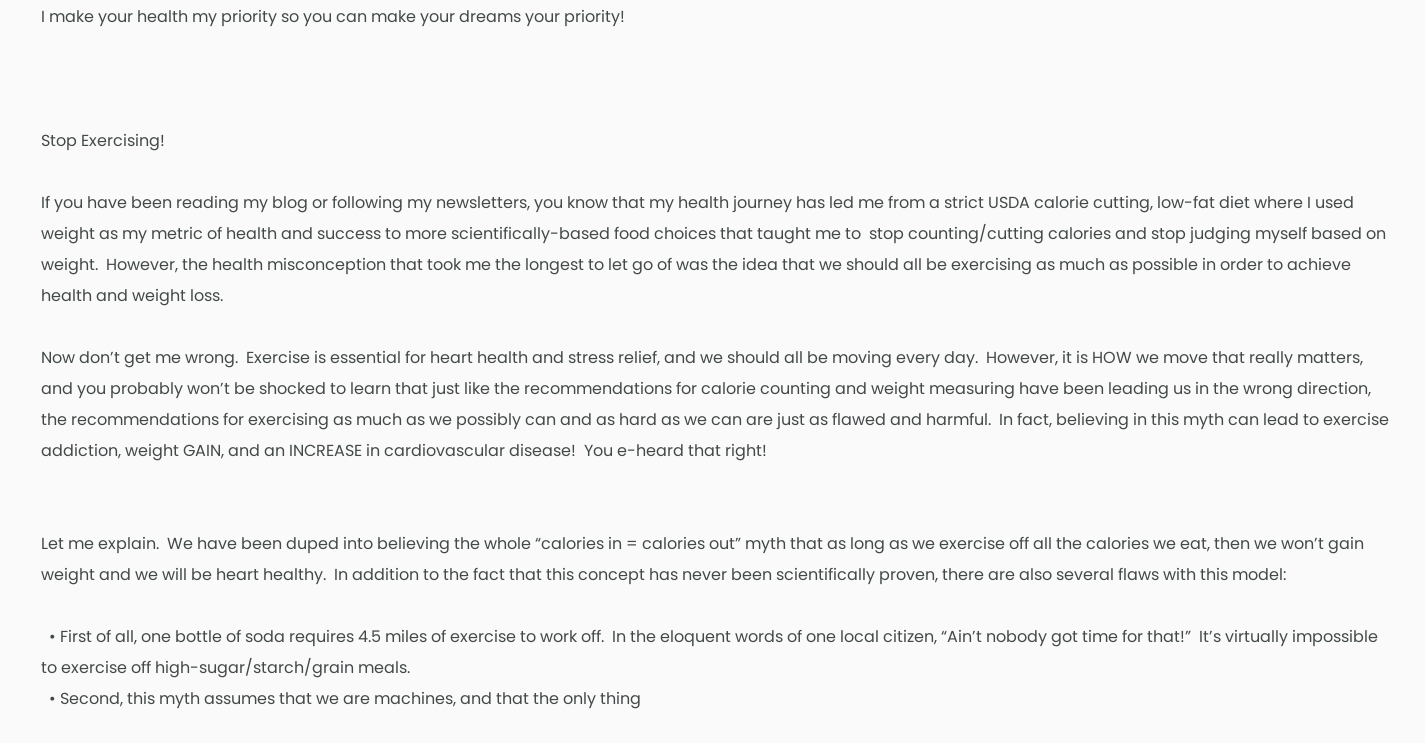I make your health my priority so you can make your dreams your priority!



Stop Exercising!

If you have been reading my blog or following my newsletters, you know that my health journey has led me from a strict USDA calorie cutting, low-fat diet where I used weight as my metric of health and success to more scientifically-based food choices that taught me to  stop counting/cutting calories and stop judging myself based on weight.  However, the health misconception that took me the longest to let go of was the idea that we should all be exercising as much as possible in order to achieve health and weight loss.

Now don’t get me wrong.  Exercise is essential for heart health and stress relief, and we should all be moving every day.  However, it is HOW we move that really matters, and you probably won’t be shocked to learn that just like the recommendations for calorie counting and weight measuring have been leading us in the wrong direction, the recommendations for exercising as much as we possibly can and as hard as we can are just as flawed and harmful.  In fact, believing in this myth can lead to exercise addiction, weight GAIN, and an INCREASE in cardiovascular disease!  You e-heard that right!


Let me explain.  We have been duped into believing the whole “calories in = calories out” myth that as long as we exercise off all the calories we eat, then we won’t gain weight and we will be heart healthy.  In addition to the fact that this concept has never been scientifically proven, there are also several flaws with this model:

  • First of all, one bottle of soda requires 4.5 miles of exercise to work off.  In the eloquent words of one local citizen, “Ain’t nobody got time for that!”  It’s virtually impossible to exercise off high-sugar/starch/grain meals.
  • Second, this myth assumes that we are machines, and that the only thing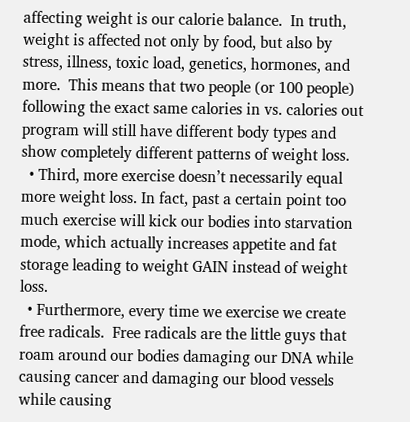affecting weight is our calorie balance.  In truth, weight is affected not only by food, but also by stress, illness, toxic load, genetics, hormones, and more.  This means that two people (or 100 people) following the exact same calories in vs. calories out program will still have different body types and show completely different patterns of weight loss.
  • Third, more exercise doesn’t necessarily equal more weight loss. In fact, past a certain point too much exercise will kick our bodies into starvation mode, which actually increases appetite and fat storage leading to weight GAIN instead of weight loss.
  • Furthermore, every time we exercise we create free radicals.  Free radicals are the little guys that roam around our bodies damaging our DNA while causing cancer and damaging our blood vessels while causing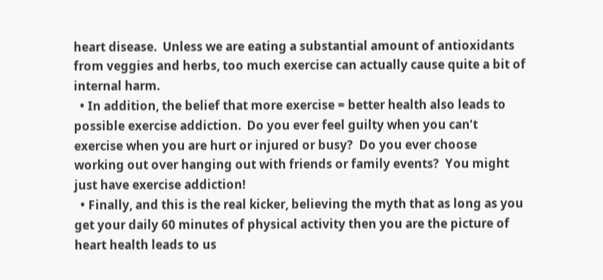heart disease.  Unless we are eating a substantial amount of antioxidants from veggies and herbs, too much exercise can actually cause quite a bit of internal harm.
  • In addition, the belief that more exercise = better health also leads to possible exercise addiction.  Do you ever feel guilty when you can’t exercise when you are hurt or injured or busy?  Do you ever choose working out over hanging out with friends or family events?  You might just have exercise addiction!
  • Finally, and this is the real kicker, believing the myth that as long as you get your daily 60 minutes of physical activity then you are the picture of heart health leads to us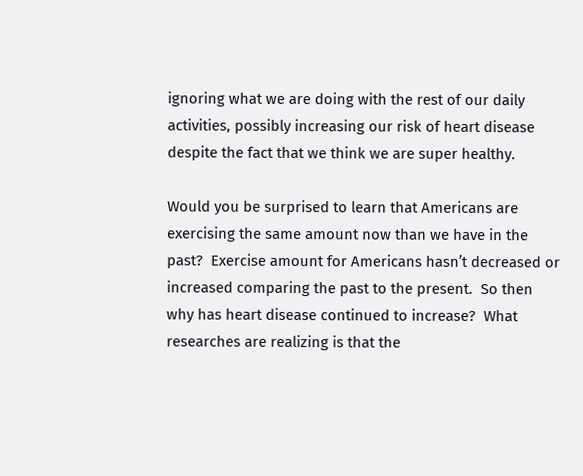ignoring what we are doing with the rest of our daily activities, possibly increasing our risk of heart disease despite the fact that we think we are super healthy.

Would you be surprised to learn that Americans are exercising the same amount now than we have in the past?  Exercise amount for Americans hasn’t decreased or increased comparing the past to the present.  So then why has heart disease continued to increase?  What researches are realizing is that the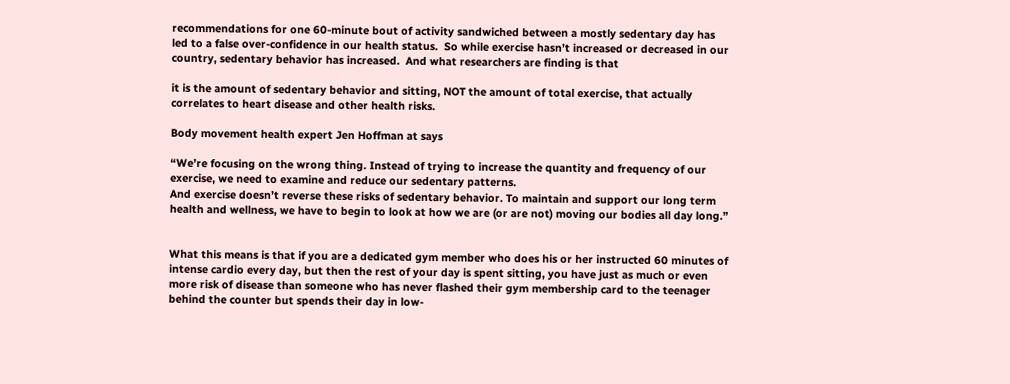recommendations for one 60-minute bout of activity sandwiched between a mostly sedentary day has led to a false over-confidence in our health status.  So while exercise hasn’t increased or decreased in our country, sedentary behavior has increased.  And what researchers are finding is that

it is the amount of sedentary behavior and sitting, NOT the amount of total exercise, that actually correlates to heart disease and other health risks.

Body movement health expert Jen Hoffman at says

“We’re focusing on the wrong thing. Instead of trying to increase the quantity and frequency of our exercise, we need to examine and reduce our sedentary patterns.
And exercise doesn’t reverse these risks of sedentary behavior. To maintain and support our long term health and wellness, we have to begin to look at how we are (or are not) moving our bodies all day long.”


What this means is that if you are a dedicated gym member who does his or her instructed 60 minutes of intense cardio every day, but then the rest of your day is spent sitting, you have just as much or even more risk of disease than someone who has never flashed their gym membership card to the teenager behind the counter but spends their day in low-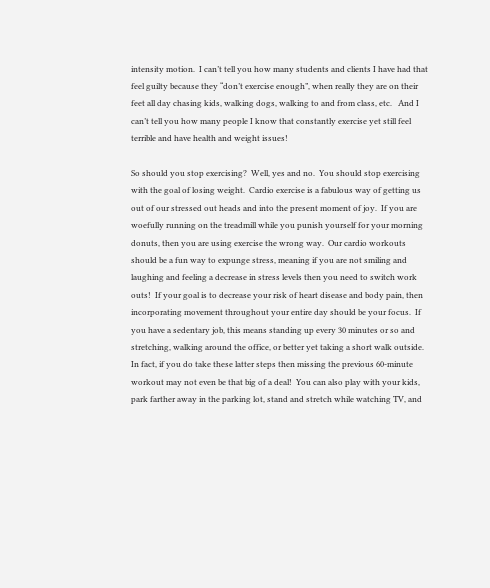intensity motion.  I can’t tell you how many students and clients I have had that feel guilty because they “don’t exercise enough”, when really they are on their feet all day chasing kids, walking dogs, walking to and from class, etc.   And I can’t tell you how many people I know that constantly exercise yet still feel terrible and have health and weight issues!

So should you stop exercising?  Well, yes and no.  You should stop exercising with the goal of losing weight.  Cardio exercise is a fabulous way of getting us out of our stressed out heads and into the present moment of joy.  If you are woefully running on the treadmill while you punish yourself for your morning donuts, then you are using exercise the wrong way.  Our cardio workouts should be a fun way to expunge stress, meaning if you are not smiling and laughing and feeling a decrease in stress levels then you need to switch work outs!  If your goal is to decrease your risk of heart disease and body pain, then incorporating movement throughout your entire day should be your focus.  If you have a sedentary job, this means standing up every 30 minutes or so and stretching, walking around the office, or better yet taking a short walk outside.  In fact, if you do take these latter steps then missing the previous 60-minute workout may not even be that big of a deal!  You can also play with your kids, park farther away in the parking lot, stand and stretch while watching TV, and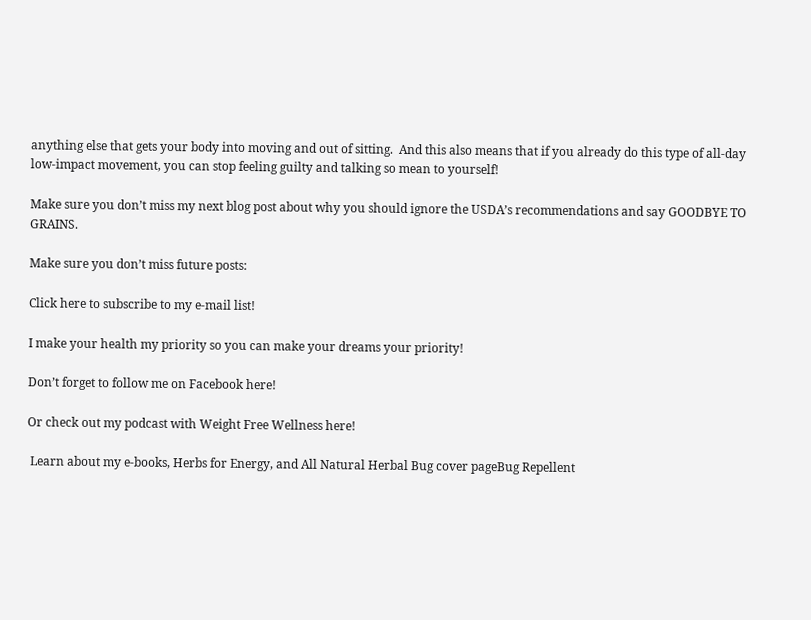anything else that gets your body into moving and out of sitting.  And this also means that if you already do this type of all-day low-impact movement, you can stop feeling guilty and talking so mean to yourself!

Make sure you don’t miss my next blog post about why you should ignore the USDA’s recommendations and say GOODBYE TO GRAINS.

Make sure you don’t miss future posts:

Click here to subscribe to my e-mail list!

I make your health my priority so you can make your dreams your priority!

Don’t forget to follow me on Facebook here!

Or check out my podcast with Weight Free Wellness here!

 Learn about my e-books, Herbs for Energy, and All Natural Herbal Bug cover pageBug Repellent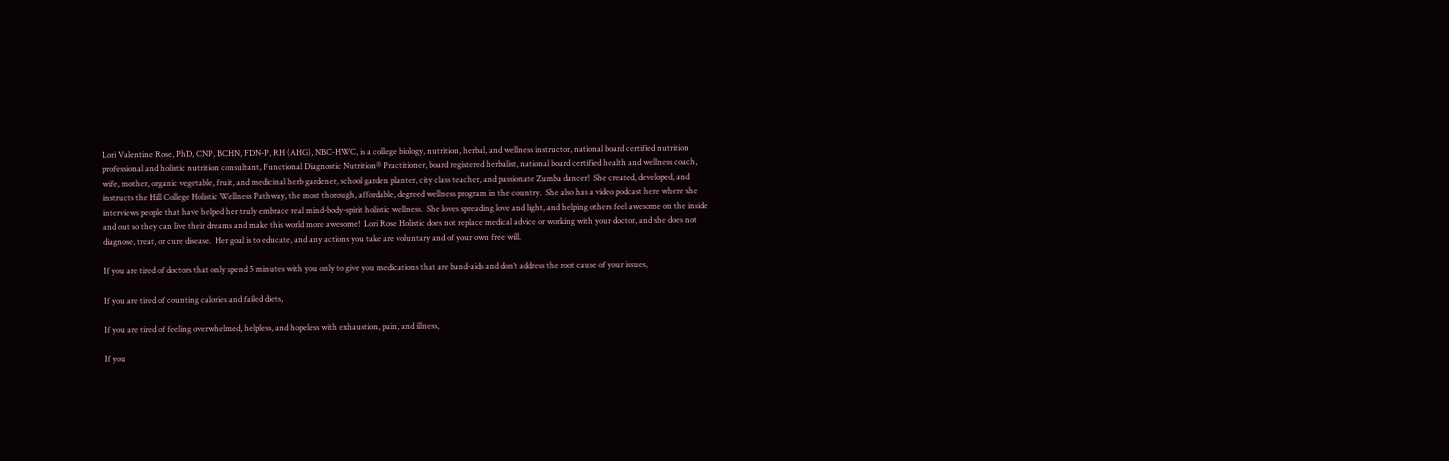Lori Valentine Rose, PhD, CNP, BCHN, FDN-P, RH (AHG), NBC-HWC, is a college biology, nutrition, herbal, and wellness instructor, national board certified nutrition professional and holistic nutrition consultant, Functional Diagnostic Nutrition® Practitioner, board registered herbalist, national board certified health and wellness coach, wife, mother, organic vegetable, fruit, and medicinal herb gardener, school garden planter, city class teacher, and passionate Zumba dancer!  She created, developed, and instructs the Hill College Holistic Wellness Pathway, the most thorough, affordable, degreed wellness program in the country.  She also has a video podcast here where she interviews people that have helped her truly embrace real mind-body-spirit holistic wellness.  She loves spreading love and light, and helping others feel awesome on the inside and out so they can live their dreams and make this world more awesome!  Lori Rose Holistic does not replace medical advice or working with your doctor, and she does not diagnose, treat, or cure disease.  Her goal is to educate, and any actions you take are voluntary and of your own free will.

If you are tired of doctors that only spend 5 minutes with you only to give you medications that are band-aids and don’t address the root cause of your issues,

If you are tired of counting calories and failed diets,

If you are tired of feeling overwhelmed, helpless, and hopeless with exhaustion, pain, and illness,

If you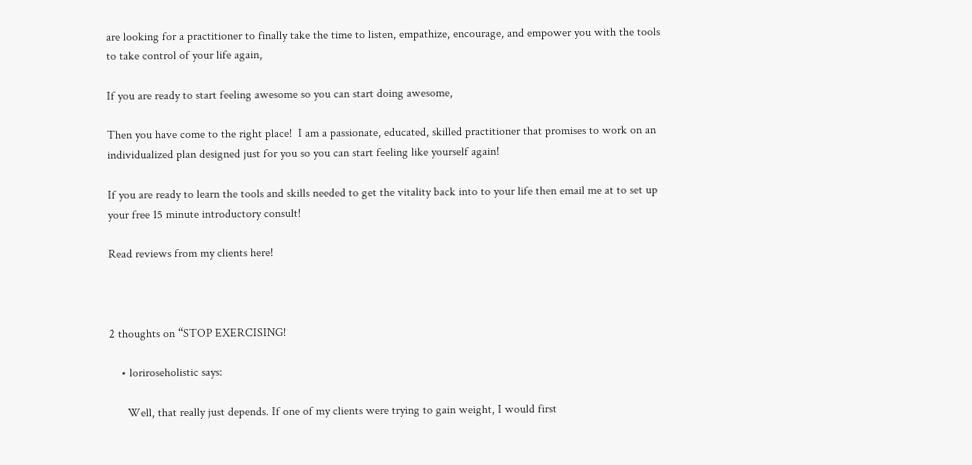are looking for a practitioner to finally take the time to listen, empathize, encourage, and empower you with the tools to take control of your life again,

If you are ready to start feeling awesome so you can start doing awesome,

Then you have come to the right place!  I am a passionate, educated, skilled practitioner that promises to work on an individualized plan designed just for you so you can start feeling like yourself again!

If you are ready to learn the tools and skills needed to get the vitality back into to your life then email me at to set up your free 15 minute introductory consult!

Read reviews from my clients here!



2 thoughts on “STOP EXERCISING!

    • loriroseholistic says:

      Well, that really just depends. If one of my clients were trying to gain weight, I would first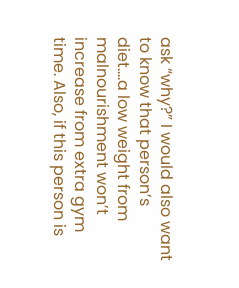ask “why?” I would also want to know that person’s diet….a low weight from malnourishment won’t increase from extra gym time. Also, if this person is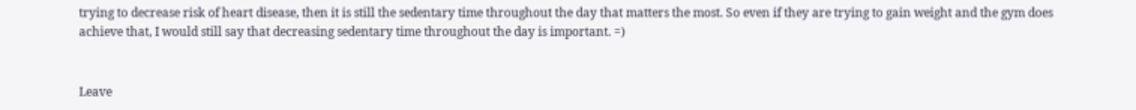trying to decrease risk of heart disease, then it is still the sedentary time throughout the day that matters the most. So even if they are trying to gain weight and the gym does achieve that, I would still say that decreasing sedentary time throughout the day is important. =)


Leave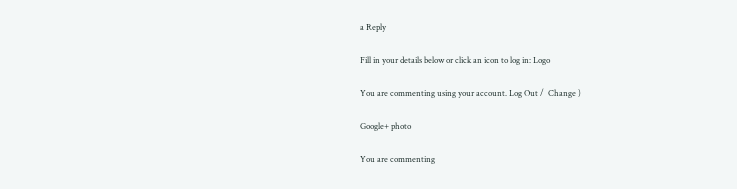a Reply

Fill in your details below or click an icon to log in: Logo

You are commenting using your account. Log Out /  Change )

Google+ photo

You are commenting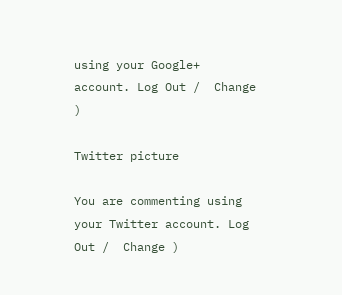using your Google+ account. Log Out /  Change )

Twitter picture

You are commenting using your Twitter account. Log Out /  Change )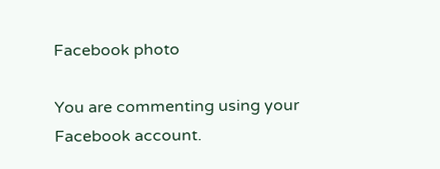Facebook photo

You are commenting using your Facebook account.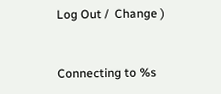Log Out /  Change )


Connecting to %s